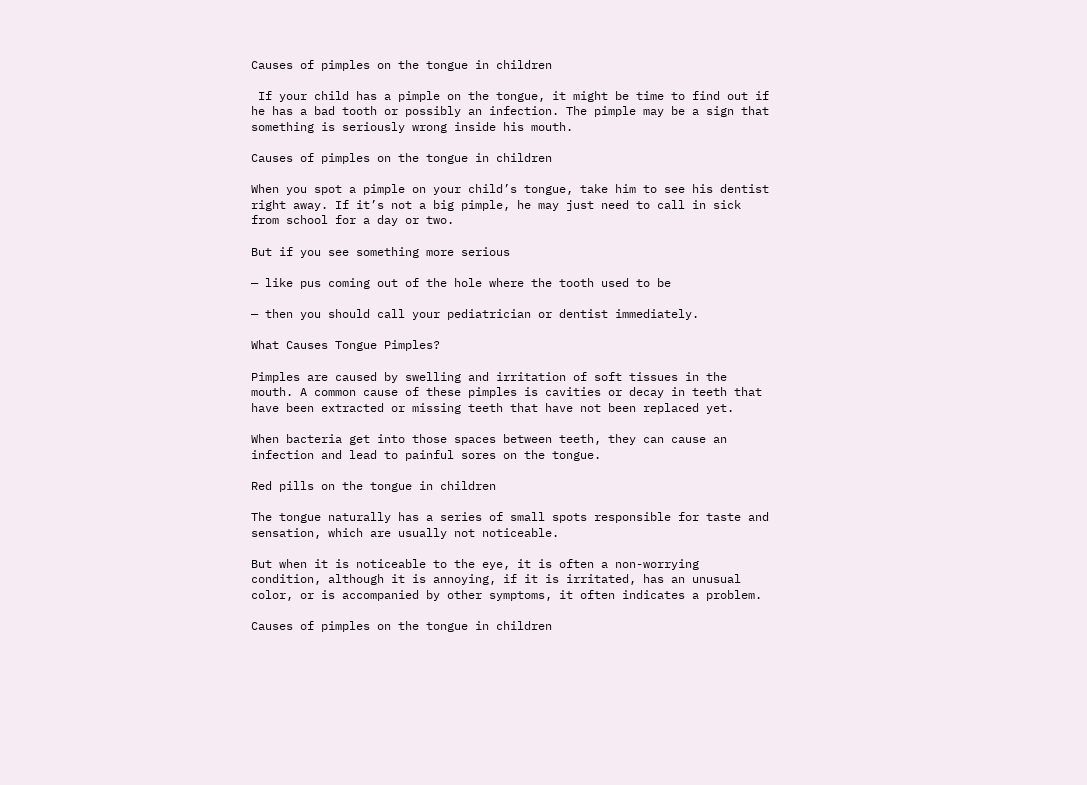Causes of pimples on the tongue in children

 If your child has a pimple on the tongue, it might be time to find out if he has a bad tooth or possibly an infection. The pimple may be a sign that something is seriously wrong inside his mouth.

Causes of pimples on the tongue in children

When you spot a pimple on your child’s tongue, take him to see his dentist right away. If it’s not a big pimple, he may just need to call in sick from school for a day or two.

But if you see something more serious

— like pus coming out of the hole where the tooth used to be

— then you should call your pediatrician or dentist immediately.

What Causes Tongue Pimples?

Pimples are caused by swelling and irritation of soft tissues in the mouth. A common cause of these pimples is cavities or decay in teeth that have been extracted or missing teeth that have not been replaced yet.

When bacteria get into those spaces between teeth, they can cause an infection and lead to painful sores on the tongue.

Red pills on the tongue in children

The tongue naturally has a series of small spots responsible for taste and sensation, which are usually not noticeable.

But when it is noticeable to the eye, it is often a non-worrying condition, although it is annoying, if it is irritated, has an unusual color, or is accompanied by other symptoms, it often indicates a problem.

Causes of pimples on the tongue in children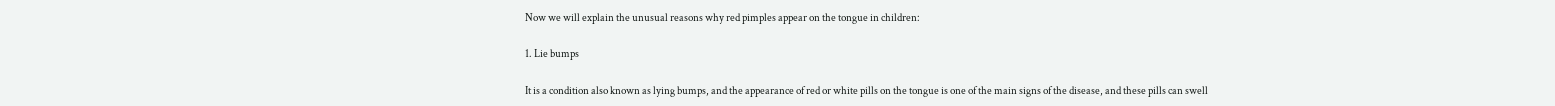Now we will explain the unusual reasons why red pimples appear on the tongue in children:

1. Lie bumps

It is a condition also known as lying bumps, and the appearance of red or white pills on the tongue is one of the main signs of the disease, and these pills can swell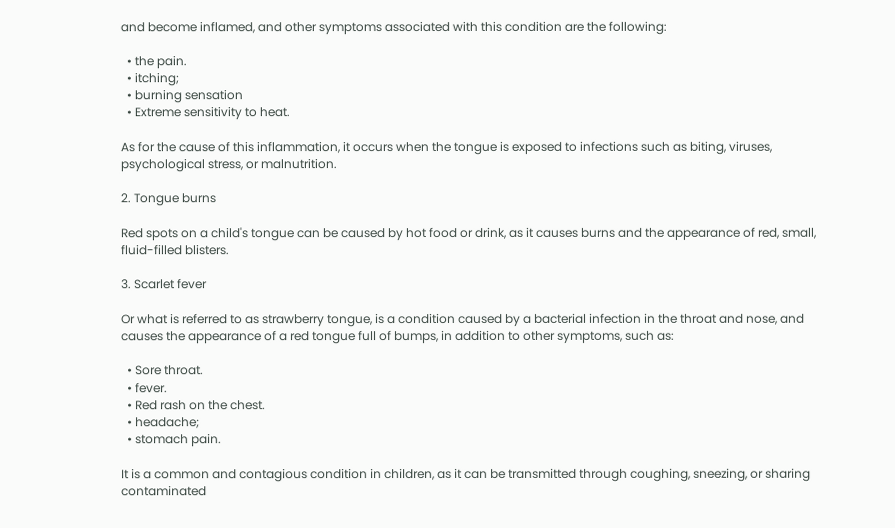and become inflamed, and other symptoms associated with this condition are the following:

  • the pain.
  • itching;
  • burning sensation
  • Extreme sensitivity to heat.

As for the cause of this inflammation, it occurs when the tongue is exposed to infections such as biting, viruses, psychological stress, or malnutrition.

2. Tongue burns

Red spots on a child's tongue can be caused by hot food or drink, as it causes burns and the appearance of red, small, fluid-filled blisters.

3. Scarlet fever

Or what is referred to as strawberry tongue, is a condition caused by a bacterial infection in the throat and nose, and causes the appearance of a red tongue full of bumps, in addition to other symptoms, such as:

  • Sore throat.
  • fever.
  • Red rash on the chest.
  • headache;
  • stomach pain.

It is a common and contagious condition in children, as it can be transmitted through coughing, sneezing, or sharing contaminated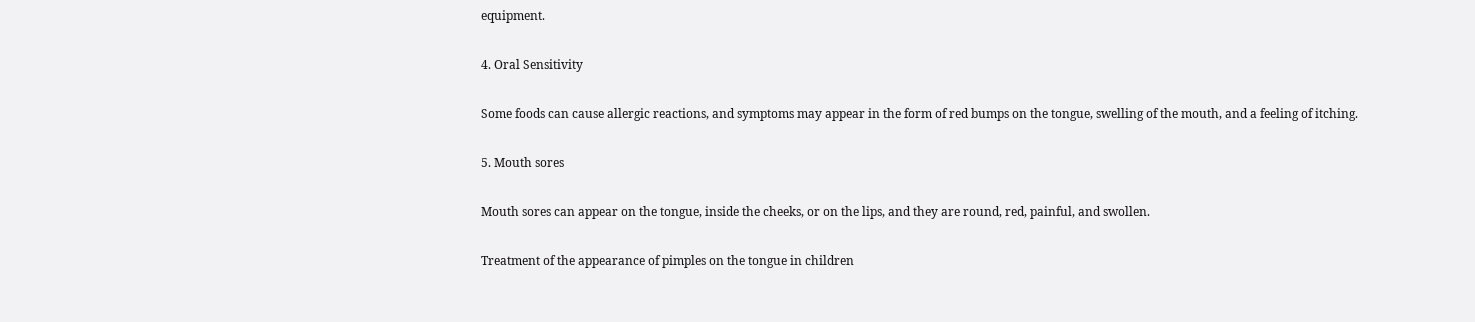equipment.

4. Oral Sensitivity

Some foods can cause allergic reactions, and symptoms may appear in the form of red bumps on the tongue, swelling of the mouth, and a feeling of itching.

5. Mouth sores

Mouth sores can appear on the tongue, inside the cheeks, or on the lips, and they are round, red, painful, and swollen.

Treatment of the appearance of pimples on the tongue in children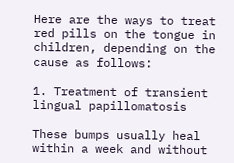Here are the ways to treat red pills on the tongue in children, depending on the cause as follows:

1. Treatment of transient lingual papillomatosis

These bumps usually heal within a week and without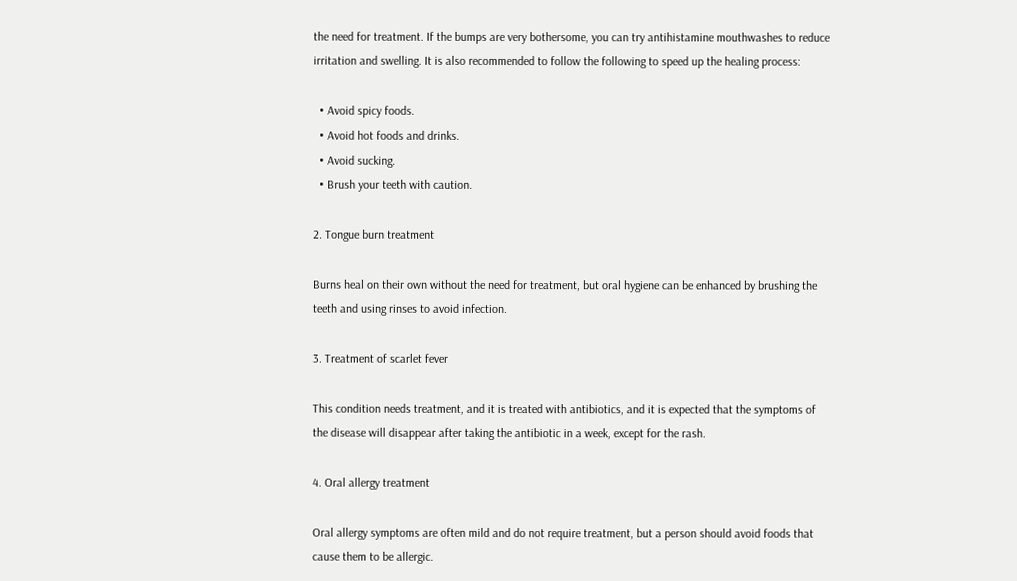the need for treatment. If the bumps are very bothersome, you can try antihistamine mouthwashes to reduce irritation and swelling. It is also recommended to follow the following to speed up the healing process:

  • Avoid spicy foods.
  • Avoid hot foods and drinks.
  • Avoid sucking.
  • Brush your teeth with caution.

2. Tongue burn treatment

Burns heal on their own without the need for treatment, but oral hygiene can be enhanced by brushing the teeth and using rinses to avoid infection.

3. Treatment of scarlet fever

This condition needs treatment, and it is treated with antibiotics, and it is expected that the symptoms of the disease will disappear after taking the antibiotic in a week, except for the rash.

4. Oral allergy treatment

Oral allergy symptoms are often mild and do not require treatment, but a person should avoid foods that cause them to be allergic.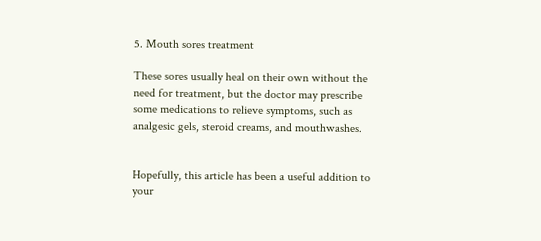5. Mouth sores treatment

These sores usually heal on their own without the need for treatment, but the doctor may prescribe some medications to relieve symptoms, such as analgesic gels, steroid creams, and mouthwashes.


Hopefully, this article has been a useful addition to your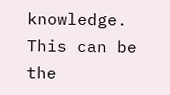knowledge. This can be the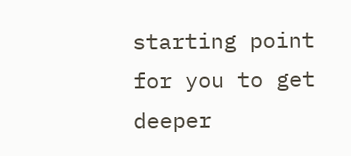starting point for you to get deeper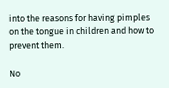into the reasons for having pimples on the tongue in children and how to prevent them.

No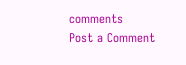comments
Post a Comment